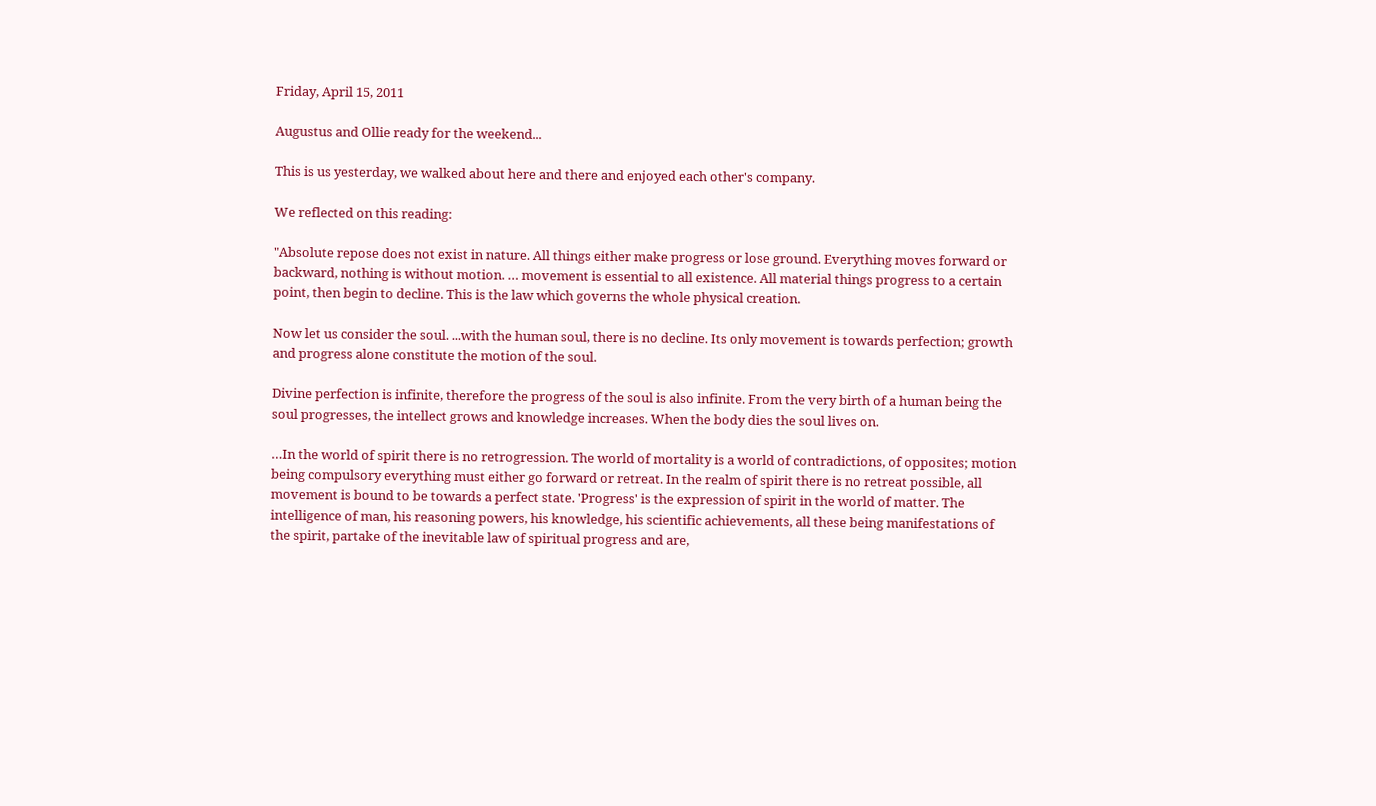Friday, April 15, 2011

Augustus and Ollie ready for the weekend...

This is us yesterday, we walked about here and there and enjoyed each other's company.

We reflected on this reading:

"Absolute repose does not exist in nature. All things either make progress or lose ground. Everything moves forward or backward, nothing is without motion. … movement is essential to all existence. All material things progress to a certain point, then begin to decline. This is the law which governs the whole physical creation.

Now let us consider the soul. ...with the human soul, there is no decline. Its only movement is towards perfection; growth and progress alone constitute the motion of the soul.

Divine perfection is infinite, therefore the progress of the soul is also infinite. From the very birth of a human being the soul progresses, the intellect grows and knowledge increases. When the body dies the soul lives on.

…In the world of spirit there is no retrogression. The world of mortality is a world of contradictions, of opposites; motion being compulsory everything must either go forward or retreat. In the realm of spirit there is no retreat possible, all movement is bound to be towards a perfect state. 'Progress' is the expression of spirit in the world of matter. The intelligence of man, his reasoning powers, his knowledge, his scientific achievements, all these being manifestations of the spirit, partake of the inevitable law of spiritual progress and are,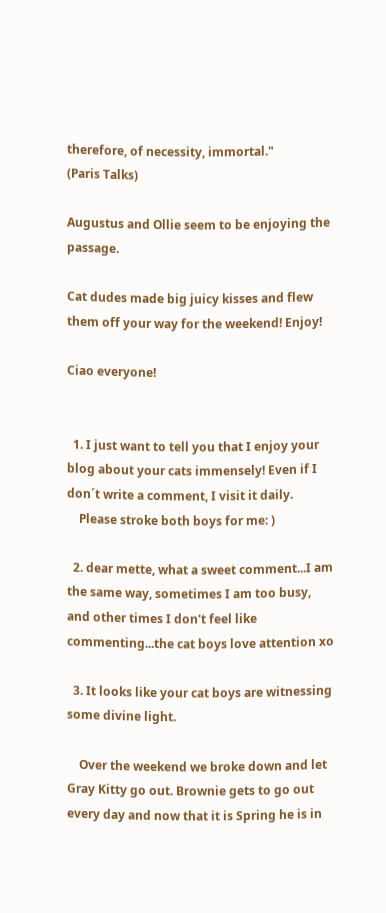therefore, of necessity, immortal."
(Paris Talks)

Augustus and Ollie seem to be enjoying the passage.

Cat dudes made big juicy kisses and flew them off your way for the weekend! Enjoy!

Ciao everyone!


  1. I just want to tell you that I enjoy your blog about your cats immensely! Even if I don´t write a comment, I visit it daily.
    Please stroke both boys for me: )

  2. dear mette, what a sweet comment...I am the same way, sometimes I am too busy, and other times I don't feel like commenting...the cat boys love attention xo

  3. It looks like your cat boys are witnessing some divine light.

    Over the weekend we broke down and let Gray Kitty go out. Brownie gets to go out every day and now that it is Spring he is in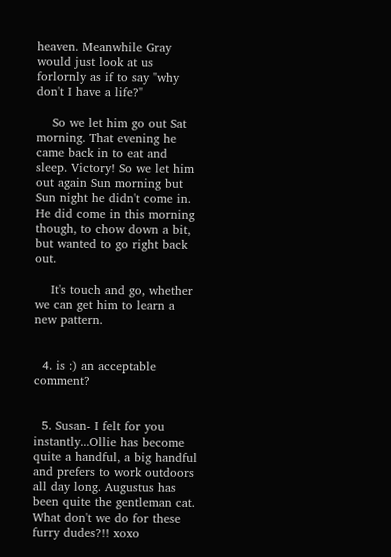heaven. Meanwhile Gray would just look at us forlornly as if to say "why don't I have a life?"

    So we let him go out Sat morning. That evening he came back in to eat and sleep. Victory! So we let him out again Sun morning but Sun night he didn't come in. He did come in this morning though, to chow down a bit, but wanted to go right back out.

    It's touch and go, whether we can get him to learn a new pattern.


  4. is :) an acceptable comment?


  5. Susan- I felt for you instantly...Ollie has become quite a handful, a big handful and prefers to work outdoors all day long. Augustus has been quite the gentleman cat. What don't we do for these furry dudes?!! xoxo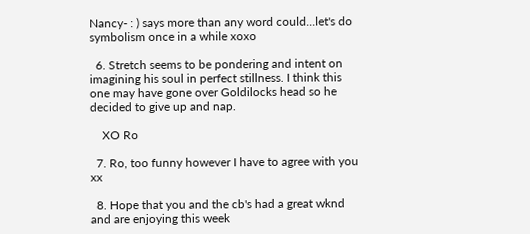Nancy- : ) says more than any word could...let's do symbolism once in a while xoxo

  6. Stretch seems to be pondering and intent on imagining his soul in perfect stillness. I think this one may have gone over Goldilocks head so he decided to give up and nap.

    XO Ro

  7. Ro, too funny however I have to agree with you xx

  8. Hope that you and the cb's had a great wknd and are enjoying this week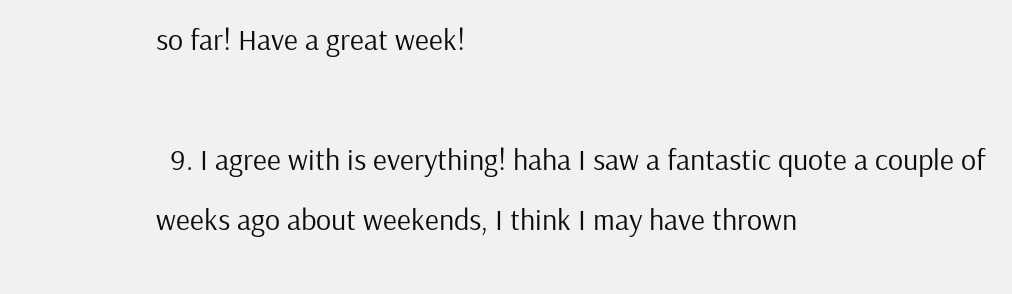so far! Have a great week!

  9. I agree with is everything! haha I saw a fantastic quote a couple of weeks ago about weekends, I think I may have thrown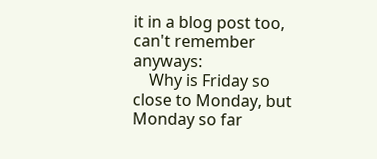it in a blog post too, can't remember anyways:
    Why is Friday so close to Monday, but Monday so far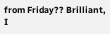from Friday?? Brilliant, I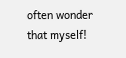often wonder that myself!